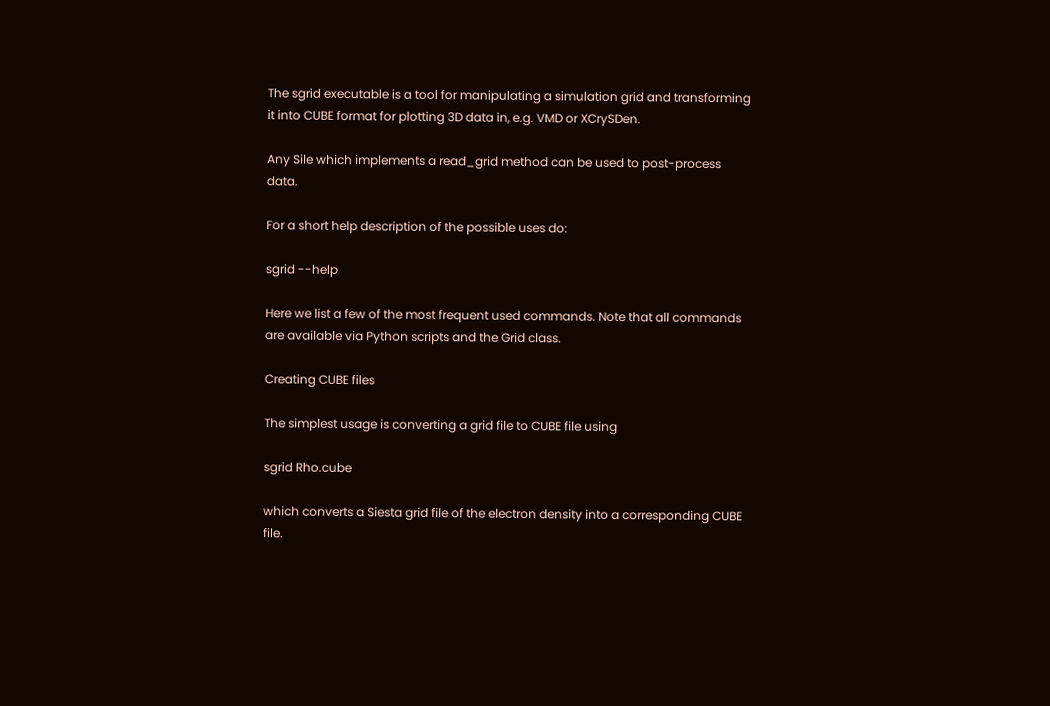The sgrid executable is a tool for manipulating a simulation grid and transforming it into CUBE format for plotting 3D data in, e.g. VMD or XCrySDen.

Any Sile which implements a read_grid method can be used to post-process data.

For a short help description of the possible uses do:

sgrid --help

Here we list a few of the most frequent used commands. Note that all commands are available via Python scripts and the Grid class.

Creating CUBE files

The simplest usage is converting a grid file to CUBE file using

sgrid Rho.cube

which converts a Siesta grid file of the electron density into a corresponding CUBE file.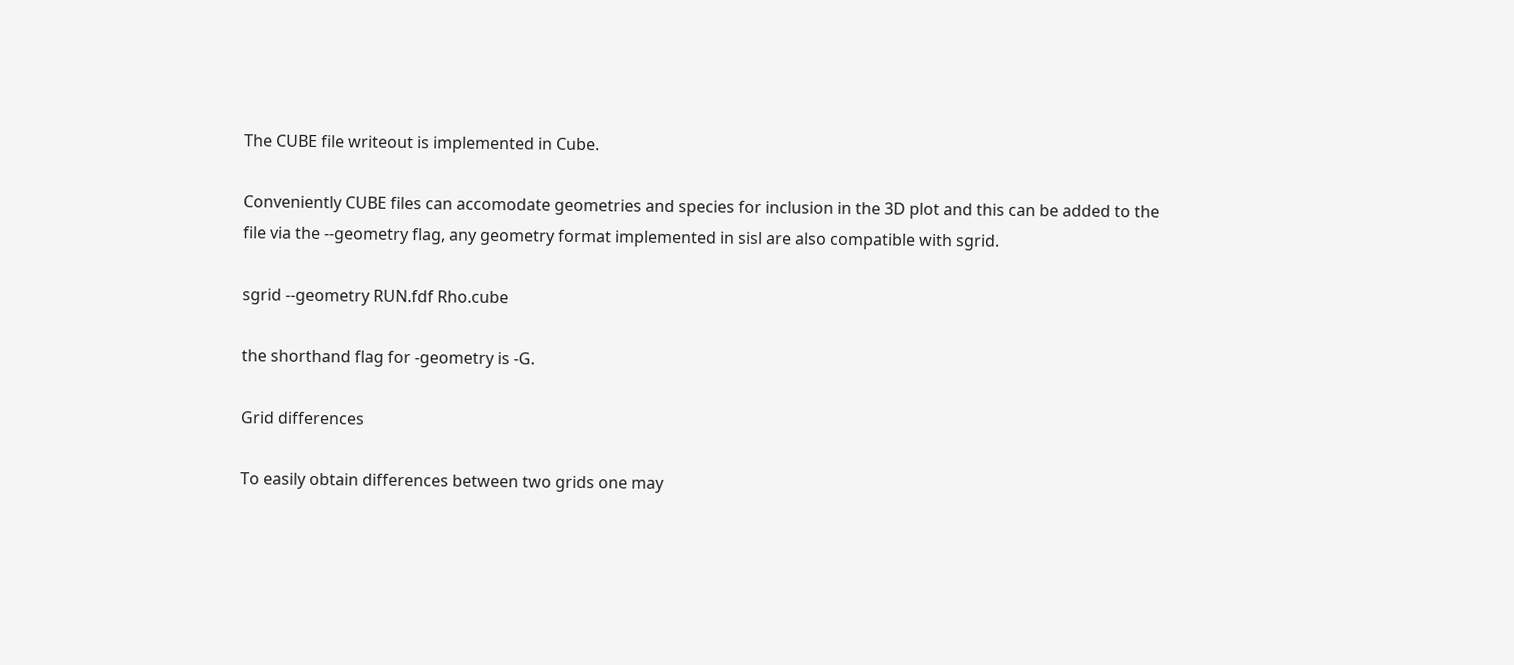The CUBE file writeout is implemented in Cube.

Conveniently CUBE files can accomodate geometries and species for inclusion in the 3D plot and this can be added to the file via the --geometry flag, any geometry format implemented in sisl are also compatible with sgrid.

sgrid --geometry RUN.fdf Rho.cube

the shorthand flag for -geometry is -G.

Grid differences

To easily obtain differences between two grids one may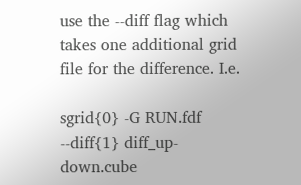use the --diff flag which takes one additional grid file for the difference. I.e.

sgrid{0} -G RUN.fdf --diff{1} diff_up-down.cube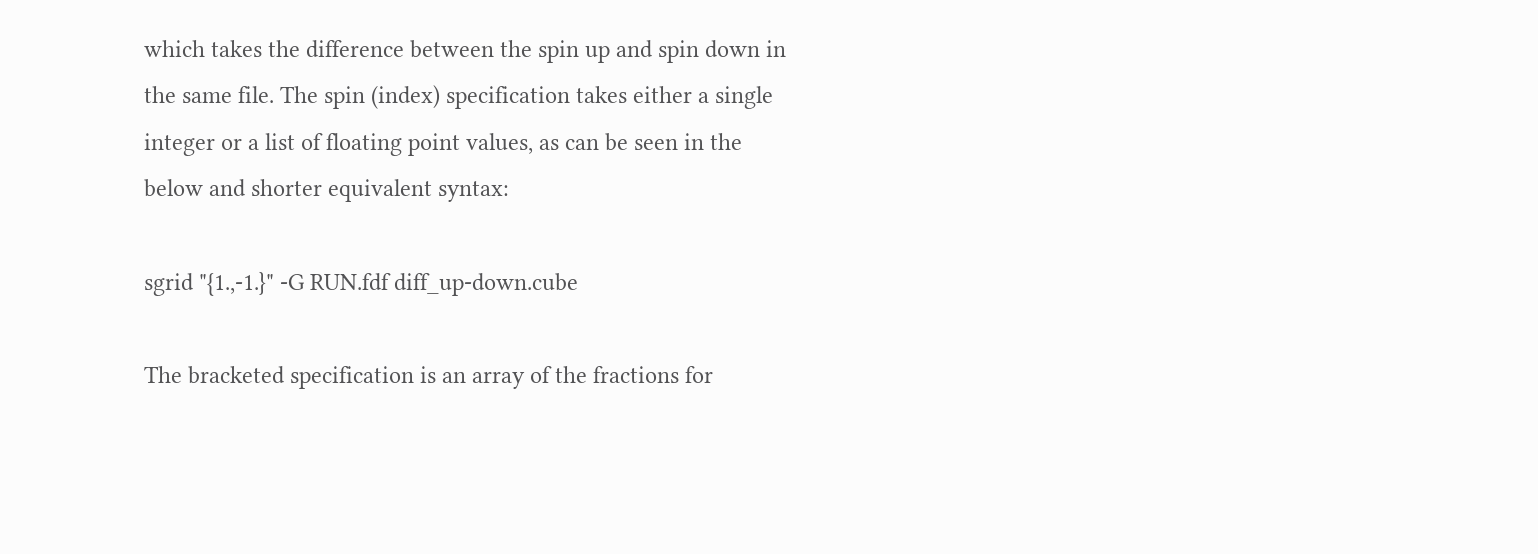which takes the difference between the spin up and spin down in the same file. The spin (index) specification takes either a single integer or a list of floating point values, as can be seen in the below and shorter equivalent syntax:

sgrid "{1.,-1.}" -G RUN.fdf diff_up-down.cube

The bracketed specification is an array of the fractions for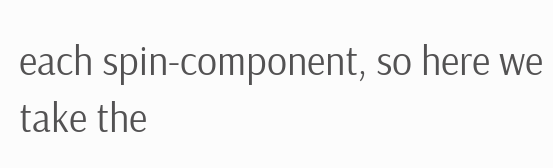each spin-component, so here we take the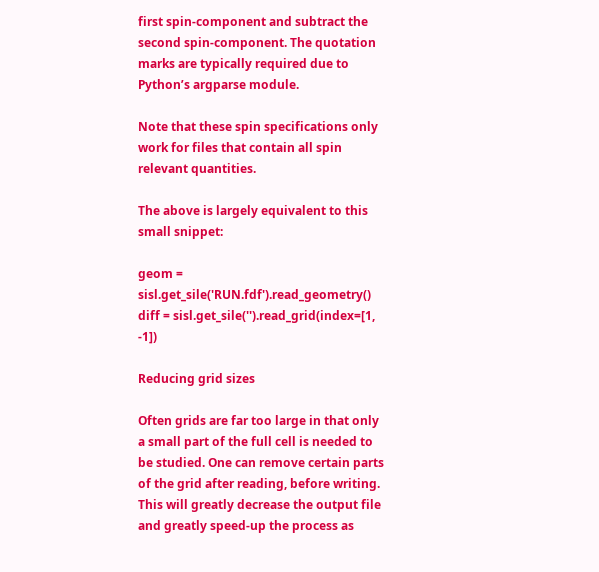first spin-component and subtract the second spin-component. The quotation marks are typically required due to Python’s argparse module.

Note that these spin specifications only work for files that contain all spin relevant quantities.

The above is largely equivalent to this small snippet:

geom = sisl.get_sile('RUN.fdf').read_geometry()
diff = sisl.get_sile('').read_grid(index=[1, -1])

Reducing grid sizes

Often grids are far too large in that only a small part of the full cell is needed to be studied. One can remove certain parts of the grid after reading, before writing. This will greatly decrease the output file and greatly speed-up the process as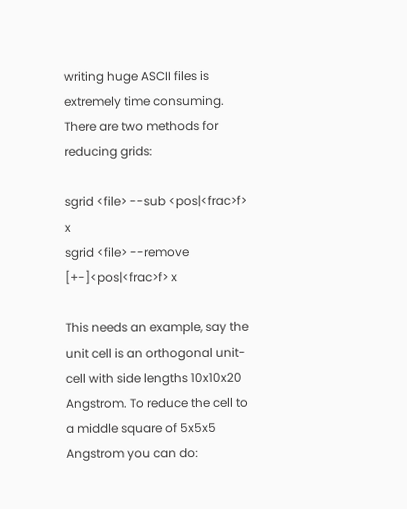writing huge ASCII files is extremely time consuming. There are two methods for reducing grids:

sgrid <file> --sub <pos|<frac>f> x
sgrid <file> --remove [+-]<pos|<frac>f> x

This needs an example, say the unit cell is an orthogonal unit-cell with side lengths 10x10x20 Angstrom. To reduce the cell to a middle square of 5x5x5 Angstrom you can do: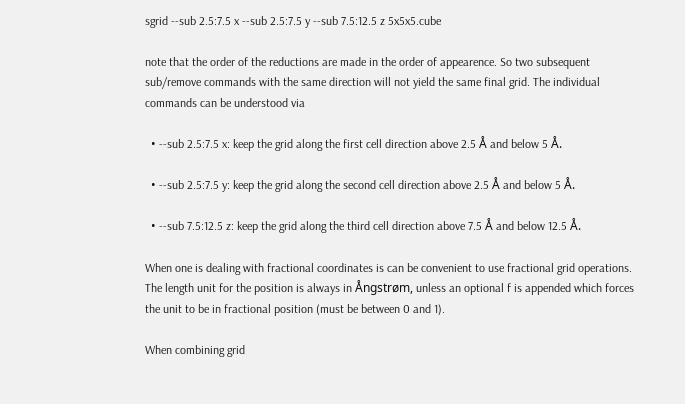sgrid --sub 2.5:7.5 x --sub 2.5:7.5 y --sub 7.5:12.5 z 5x5x5.cube

note that the order of the reductions are made in the order of appearence. So two subsequent sub/remove commands with the same direction will not yield the same final grid. The individual commands can be understood via

  • --sub 2.5:7.5 x: keep the grid along the first cell direction above 2.5 Å and below 5 Å.

  • --sub 2.5:7.5 y: keep the grid along the second cell direction above 2.5 Å and below 5 Å.

  • --sub 7.5:12.5 z: keep the grid along the third cell direction above 7.5 Å and below 12.5 Å.

When one is dealing with fractional coordinates is can be convenient to use fractional grid operations. The length unit for the position is always in Ångstrøm, unless an optional f is appended which forces the unit to be in fractional position (must be between 0 and 1).

When combining grid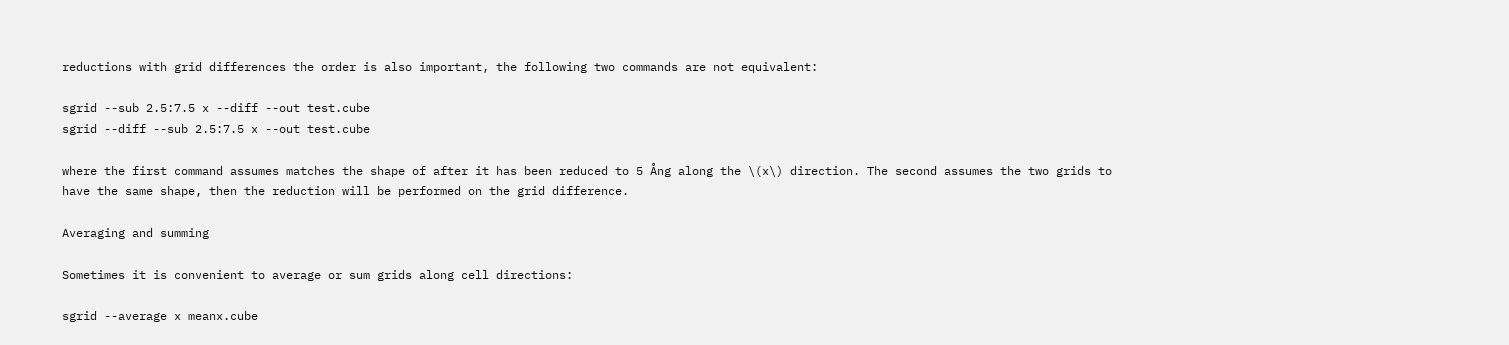reductions with grid differences the order is also important, the following two commands are not equivalent:

sgrid --sub 2.5:7.5 x --diff --out test.cube
sgrid --diff --sub 2.5:7.5 x --out test.cube

where the first command assumes matches the shape of after it has been reduced to 5 Ång along the \(x\) direction. The second assumes the two grids to have the same shape, then the reduction will be performed on the grid difference.

Averaging and summing

Sometimes it is convenient to average or sum grids along cell directions:

sgrid --average x meanx.cube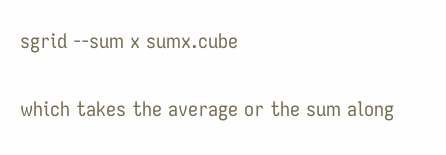sgrid --sum x sumx.cube

which takes the average or the sum along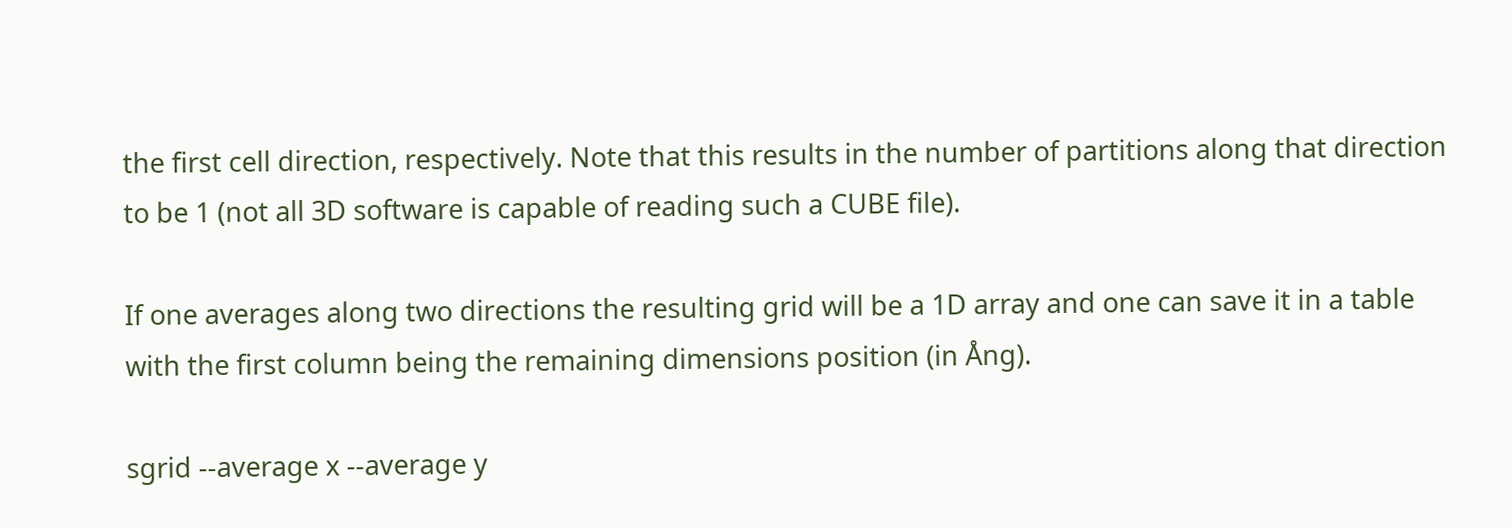the first cell direction, respectively. Note that this results in the number of partitions along that direction to be 1 (not all 3D software is capable of reading such a CUBE file).

If one averages along two directions the resulting grid will be a 1D array and one can save it in a table with the first column being the remaining dimensions position (in Ång).

sgrid --average x --average y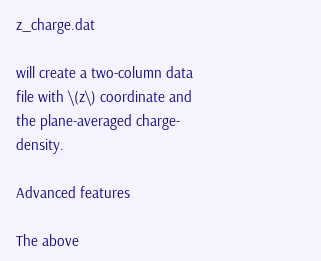z_charge.dat

will create a two-column data file with \(z\) coordinate and the plane-averaged charge-density.

Advanced features

The above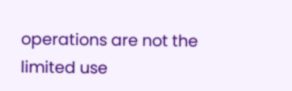operations are not the limited use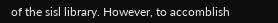of the sisl library. However, to accomblish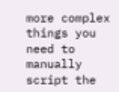more complex things you need to manually script the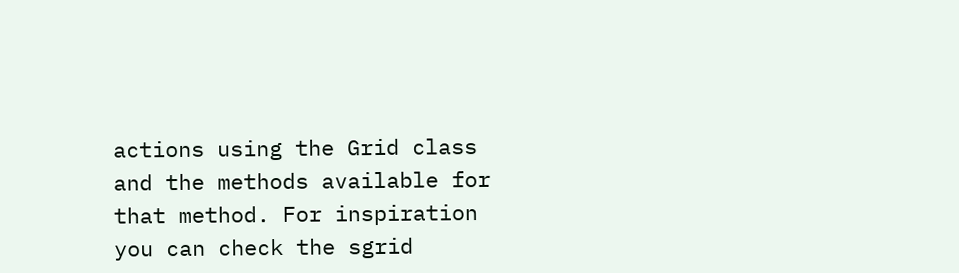actions using the Grid class and the methods available for that method. For inspiration you can check the sgrid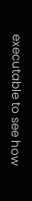executable to see how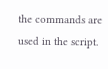the commands are used in the script.